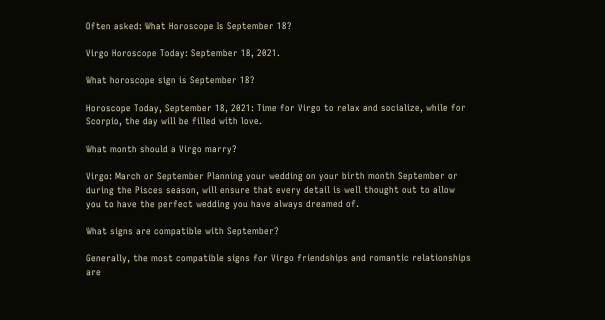Often asked: What Horoscope Is September 18?

Virgo Horoscope Today: September 18, 2021.

What horoscope sign is September 18?

Horoscope Today, September 18, 2021: Time for Virgo to relax and socialize, while for Scorpio, the day will be filled with love.

What month should a Virgo marry?

Virgo: March or September Planning your wedding on your birth month September or during the Pisces season, will ensure that every detail is well thought out to allow you to have the perfect wedding you have always dreamed of.

What signs are compatible with September?

Generally, the most compatible signs for Virgo friendships and romantic relationships are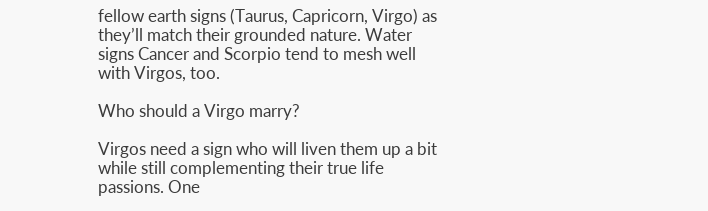fellow earth signs (Taurus, Capricorn, Virgo) as they’ll match their grounded nature. Water signs Cancer and Scorpio tend to mesh well with Virgos, too.

Who should a Virgo marry?

Virgos need a sign who will liven them up a bit while still complementing their true life passions. One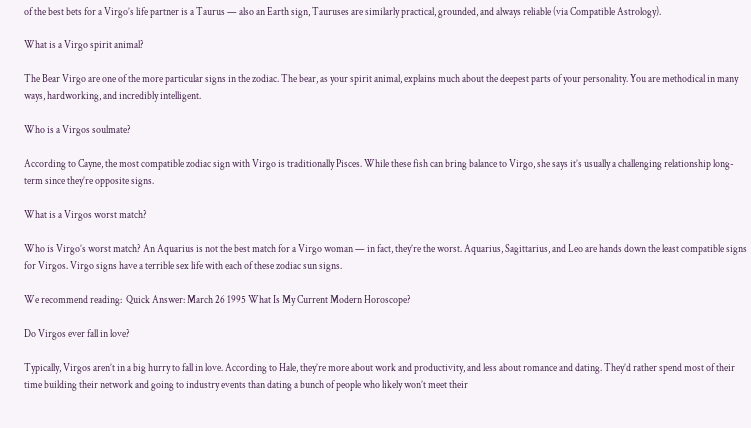of the best bets for a Virgo’s life partner is a Taurus — also an Earth sign, Tauruses are similarly practical, grounded, and always reliable (via Compatible Astrology).

What is a Virgo spirit animal?

The Bear Virgo are one of the more particular signs in the zodiac. The bear, as your spirit animal, explains much about the deepest parts of your personality. You are methodical in many ways, hardworking, and incredibly intelligent.

Who is a Virgos soulmate?

According to Cayne, the most compatible zodiac sign with Virgo is traditionally Pisces. While these fish can bring balance to Virgo, she says it’s usually a challenging relationship long-term since they’re opposite signs.

What is a Virgos worst match?

Who is Virgo’s worst match? An Aquarius is not the best match for a Virgo woman — in fact, they’re the worst. Aquarius, Sagittarius, and Leo are hands down the least compatible signs for Virgos. Virgo signs have a terrible sex life with each of these zodiac sun signs.

We recommend reading:  Quick Answer: March 26 1995 What Is My Current Modern Horoscope?

Do Virgos ever fall in love?

Typically, Virgos aren’t in a big hurry to fall in love. According to Hale, they’re more about work and productivity, and less about romance and dating. They’d rather spend most of their time building their network and going to industry events than dating a bunch of people who likely won’t meet their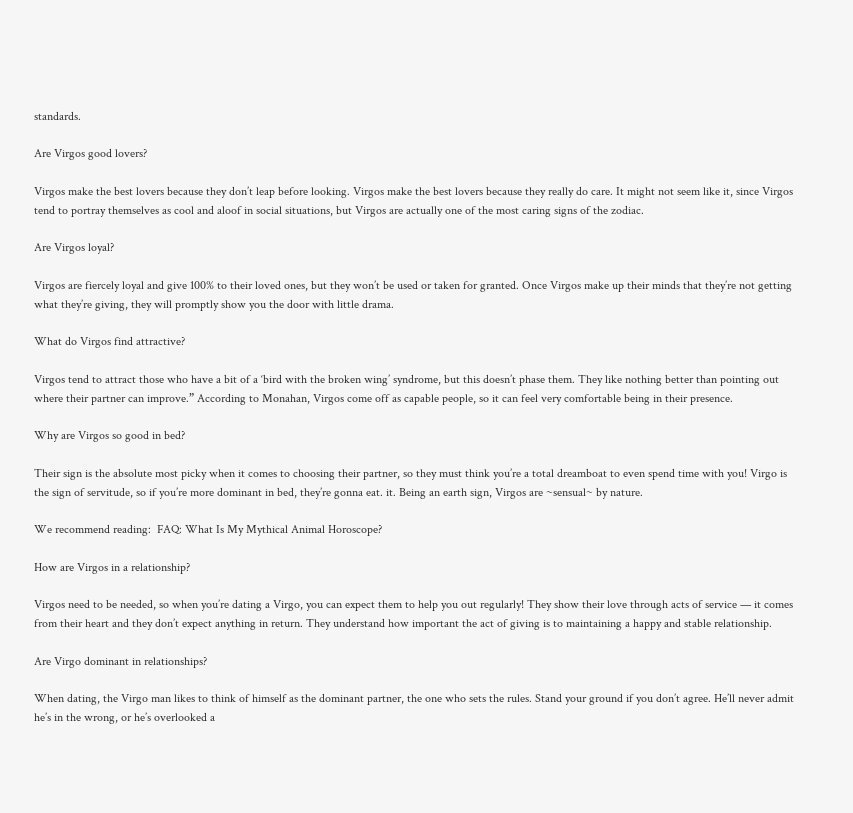standards.

Are Virgos good lovers?

Virgos make the best lovers because they don’t leap before looking. Virgos make the best lovers because they really do care. It might not seem like it, since Virgos tend to portray themselves as cool and aloof in social situations, but Virgos are actually one of the most caring signs of the zodiac.

Are Virgos loyal?

Virgos are fiercely loyal and give 100% to their loved ones, but they won’t be used or taken for granted. Once Virgos make up their minds that they’re not getting what they’re giving, they will promptly show you the door with little drama.

What do Virgos find attractive?

Virgos tend to attract those who have a bit of a ‘bird with the broken wing’ syndrome, but this doesn’t phase them. They like nothing better than pointing out where their partner can improve.” According to Monahan, Virgos come off as capable people, so it can feel very comfortable being in their presence.

Why are Virgos so good in bed?

Their sign is the absolute most picky when it comes to choosing their partner, so they must think you’re a total dreamboat to even spend time with you! Virgo is the sign of servitude, so if you’re more dominant in bed, they’re gonna eat. it. Being an earth sign, Virgos are ~sensual~ by nature.

We recommend reading:  FAQ: What Is My Mythical Animal Horoscope?

How are Virgos in a relationship?

Virgos need to be needed, so when you’re dating a Virgo, you can expect them to help you out regularly! They show their love through acts of service — it comes from their heart and they don’t expect anything in return. They understand how important the act of giving is to maintaining a happy and stable relationship.

Are Virgo dominant in relationships?

When dating, the Virgo man likes to think of himself as the dominant partner, the one who sets the rules. Stand your ground if you don’t agree. He’ll never admit he’s in the wrong, or he’s overlooked a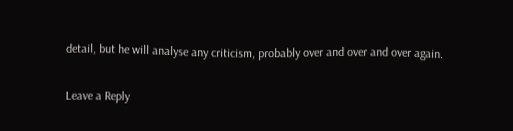detail, but he will analyse any criticism, probably over and over and over again.

Leave a Reply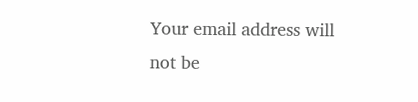Your email address will not be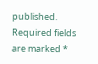published. Required fields are marked *